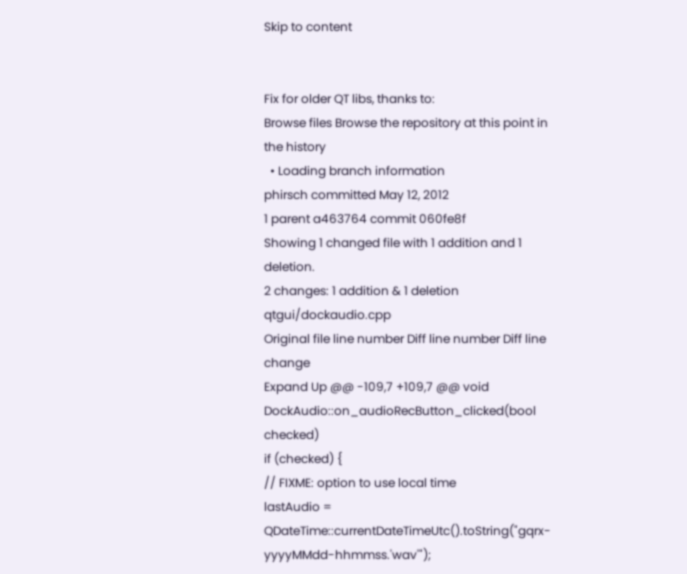Skip to content


Fix for older QT libs, thanks to:
Browse files Browse the repository at this point in the history
  • Loading branch information
phirsch committed May 12, 2012
1 parent a463764 commit 060fe8f
Showing 1 changed file with 1 addition and 1 deletion.
2 changes: 1 addition & 1 deletion qtgui/dockaudio.cpp
Original file line number Diff line number Diff line change
Expand Up @@ -109,7 +109,7 @@ void DockAudio::on_audioRecButton_clicked(bool checked)
if (checked) {
// FIXME: option to use local time
lastAudio = QDateTime::currentDateTimeUtc().toString("gqrx-yyyyMMdd-hhmmss.'wav'");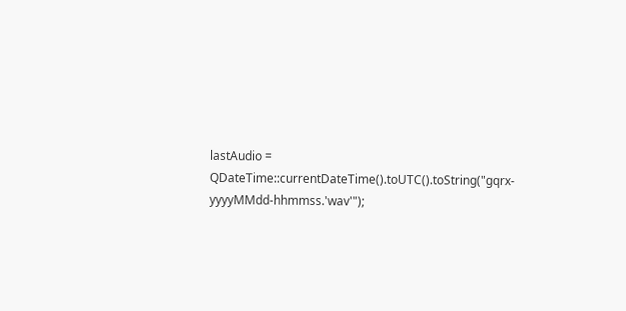lastAudio = QDateTime::currentDateTime().toUTC().toString("gqrx-yyyyMMdd-hhmmss.'wav'");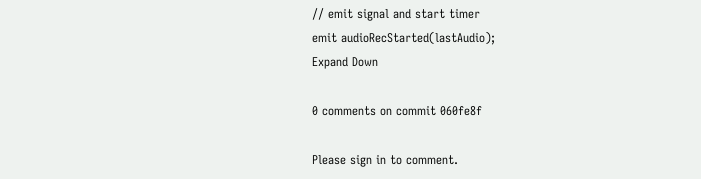// emit signal and start timer
emit audioRecStarted(lastAudio);
Expand Down

0 comments on commit 060fe8f

Please sign in to comment.